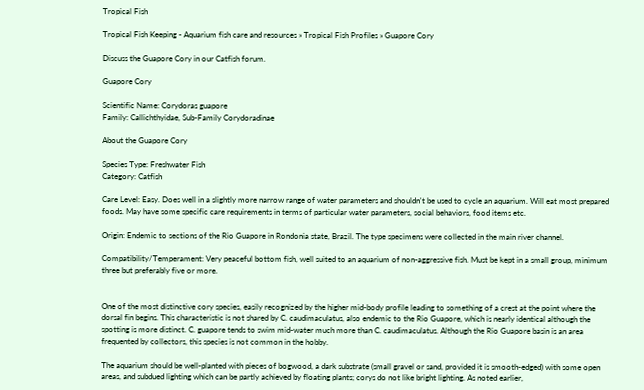Tropical Fish

Tropical Fish Keeping - Aquarium fish care and resources » Tropical Fish Profiles » Guapore Cory

Discuss the Guapore Cory in our Catfish forum.

Guapore Cory

Scientific Name: Corydoras guapore
Family: Callichthyidae, Sub-Family Corydoradinae

About the Guapore Cory

Species Type: Freshwater Fish
Category: Catfish

Care Level: Easy. Does well in a slightly more narrow range of water parameters and shouldn't be used to cycle an aquarium. Will eat most prepared foods. May have some specific care requirements in terms of particular water parameters, social behaviors, food items etc.

Origin: Endemic to sections of the Rio Guapore in Rondonia state, Brazil. The type specimens were collected in the main river channel.

Compatibility/Temperament: Very peaceful bottom fish, well suited to an aquarium of non-aggressive fish. Must be kept in a small group, minimum three but preferably five or more.


One of the most distinctive cory species, easily recognized by the higher mid-body profile leading to something of a crest at the point where the dorsal fin begins. This characteristic is not shared by C. caudimaculatus, also endemic to the Rio Guapore, which is nearly identical although the spotting is more distinct. C. guapore tends to swim mid-water much more than C. caudimaculatus. Although the Rio Guapore basin is an area frequented by collectors, this species is not common in the hobby.

The aquarium should be well-planted with pieces of bogwood, a dark substrate (small gravel or sand, provided it is smooth-edged) with some open areas, and subdued lighting which can be partly achieved by floating plants; corys do not like bright lighting. As noted earlier,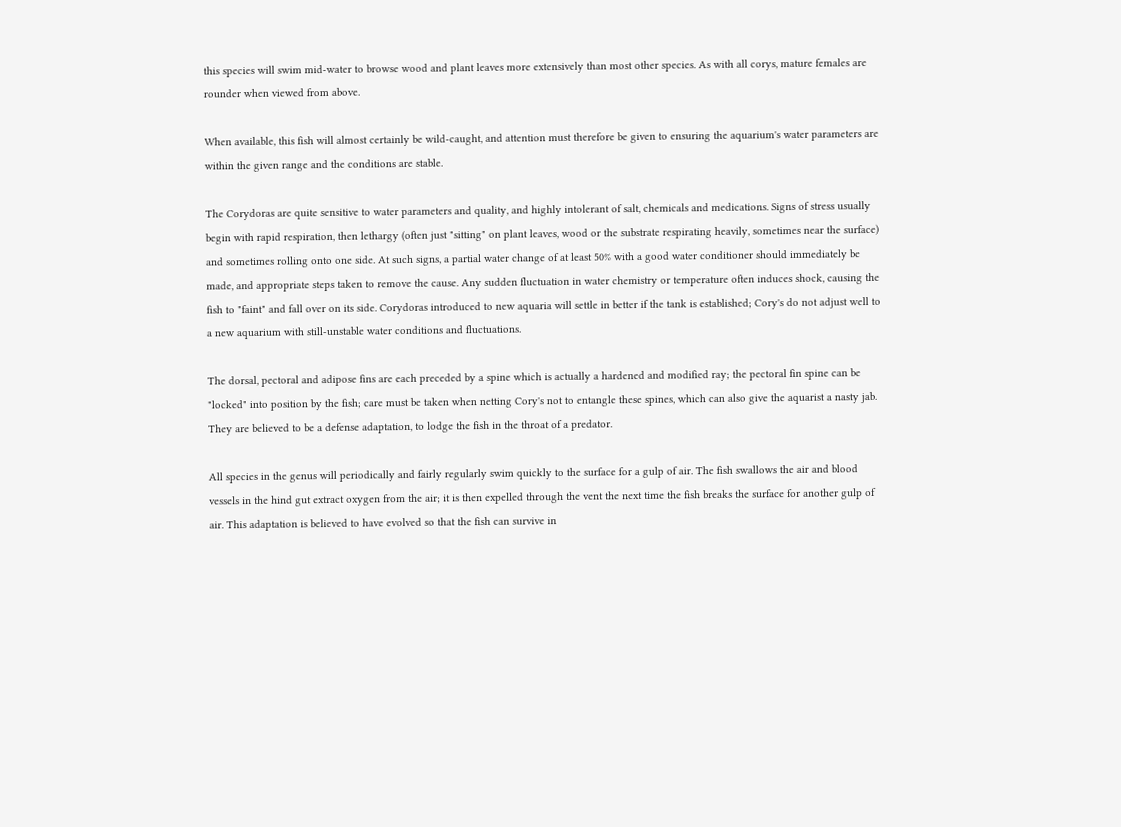this species will swim mid-water to browse wood and plant leaves more extensively than most other species. As with all corys, mature females are rounder when viewed from above.

When available, this fish will almost certainly be wild-caught, and attention must therefore be given to ensuring the aquarium's water parameters are within the given range and the conditions are stable.

The Corydoras are quite sensitive to water parameters and quality, and highly intolerant of salt, chemicals and medications. Signs of stress usually begin with rapid respiration, then lethargy (often just "sitting" on plant leaves, wood or the substrate respirating heavily, sometimes near the surface) and sometimes rolling onto one side. At such signs, a partial water change of at least 50% with a good water conditioner should immediately be made, and appropriate steps taken to remove the cause. Any sudden fluctuation in water chemistry or temperature often induces shock, causing the fish to "faint" and fall over on its side. Corydoras introduced to new aquaria will settle in better if the tank is established; Cory's do not adjust well to a new aquarium with still-unstable water conditions and fluctuations.

The dorsal, pectoral and adipose fins are each preceded by a spine which is actually a hardened and modified ray; the pectoral fin spine can be "locked" into position by the fish; care must be taken when netting Cory's not to entangle these spines, which can also give the aquarist a nasty jab. They are believed to be a defense adaptation, to lodge the fish in the throat of a predator.

All species in the genus will periodically and fairly regularly swim quickly to the surface for a gulp of air. The fish swallows the air and blood vessels in the hind gut extract oxygen from the air; it is then expelled through the vent the next time the fish breaks the surface for another gulp of air. This adaptation is believed to have evolved so that the fish can survive in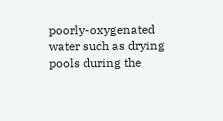poorly-oxygenated water such as drying pools during the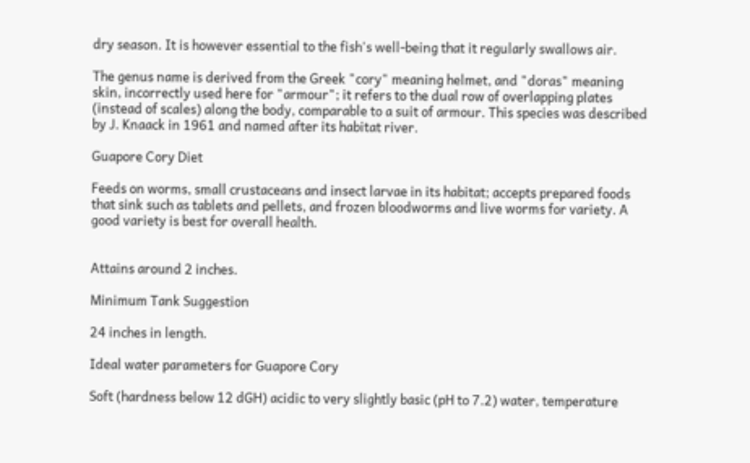dry season. It is however essential to the fish's well-being that it regularly swallows air.

The genus name is derived from the Greek "cory" meaning helmet, and "doras" meaning skin, incorrectly used here for "armour"; it refers to the dual row of overlapping plates (instead of scales) along the body, comparable to a suit of armour. This species was described by J. Knaack in 1961 and named after its habitat river.

Guapore Cory Diet

Feeds on worms, small crustaceans and insect larvae in its habitat; accepts prepared foods that sink such as tablets and pellets, and frozen bloodworms and live worms for variety. A good variety is best for overall health.


Attains around 2 inches.

Minimum Tank Suggestion

24 inches in length.

Ideal water parameters for Guapore Cory

Soft (hardness below 12 dGH) acidic to very slightly basic (pH to 7.2) water, temperature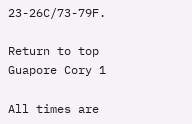23-26C/73-79F.

Return to top
Guapore Cory 1

All times are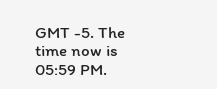GMT -5. The time now is 05:59 PM.